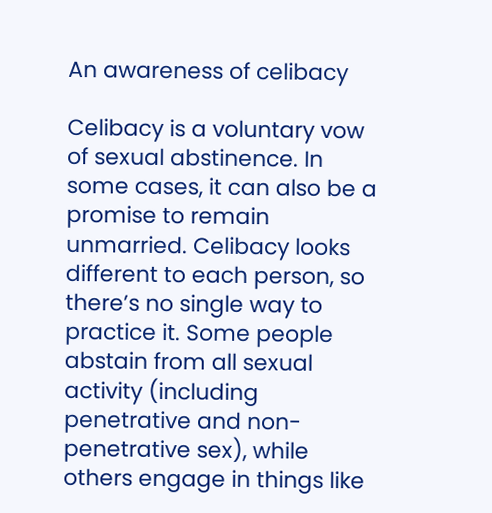An awareness of celibacy

Celibacy is a voluntary vow of sexual abstinence. In some cases, it can also be a promise to remain unmarried. Celibacy looks different to each person, so there’s no single way to practice it. Some people abstain from all sexual activity (including penetrative and non-penetrative sex), while others engage in things like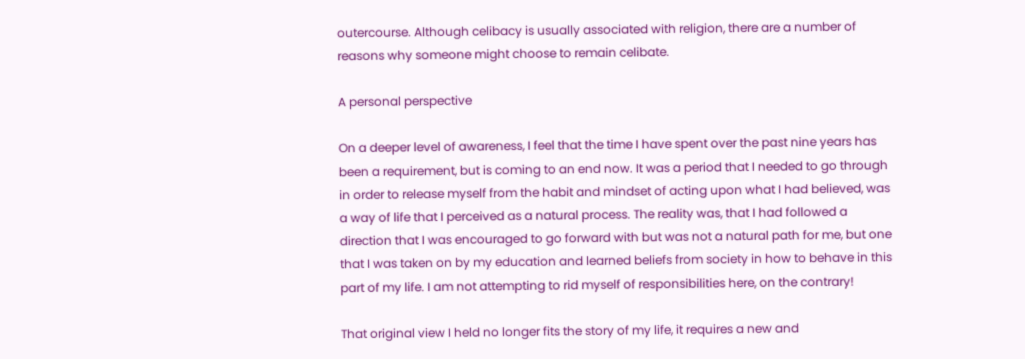outercourse. Although celibacy is usually associated with religion, there are a number of reasons why someone might choose to remain celibate.

A personal perspective

On a deeper level of awareness, I feel that the time I have spent over the past nine years has been a requirement, but is coming to an end now. It was a period that I needed to go through in order to release myself from the habit and mindset of acting upon what I had believed, was a way of life that I perceived as a natural process. The reality was, that I had followed a direction that I was encouraged to go forward with but was not a natural path for me, but one that I was taken on by my education and learned beliefs from society in how to behave in this part of my life. I am not attempting to rid myself of responsibilities here, on the contrary!

That original view I held no longer fits the story of my life, it requires a new and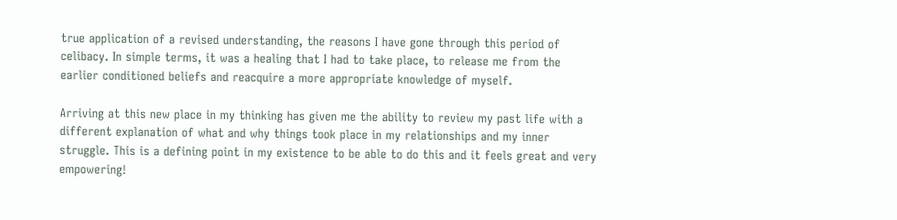true application of a revised understanding, the reasons I have gone through this period of celibacy. In simple terms, it was a healing that I had to take place, to release me from the earlier conditioned beliefs and reacquire a more appropriate knowledge of myself.

Arriving at this new place in my thinking has given me the ability to review my past life with a different explanation of what and why things took place in my relationships and my inner struggle. This is a defining point in my existence to be able to do this and it feels great and very empowering!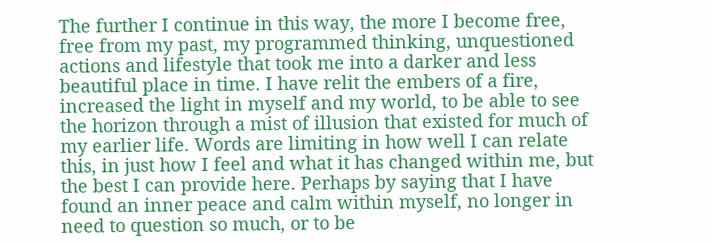The further I continue in this way, the more I become free, free from my past, my programmed thinking, unquestioned actions and lifestyle that took me into a darker and less beautiful place in time. I have relit the embers of a fire, increased the light in myself and my world, to be able to see the horizon through a mist of illusion that existed for much of my earlier life. Words are limiting in how well I can relate this, in just how I feel and what it has changed within me, but the best I can provide here. Perhaps by saying that I have found an inner peace and calm within myself, no longer in need to question so much, or to be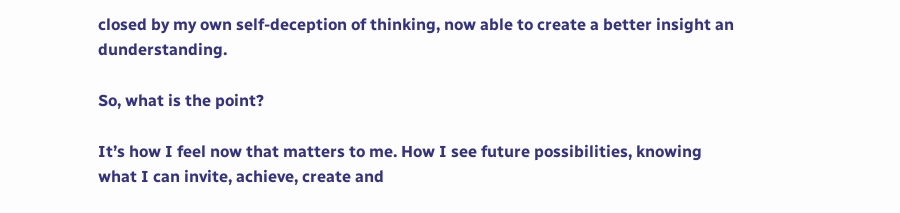closed by my own self-deception of thinking, now able to create a better insight an dunderstanding.

So, what is the point?

It’s how I feel now that matters to me. How I see future possibilities, knowing what I can invite, achieve, create and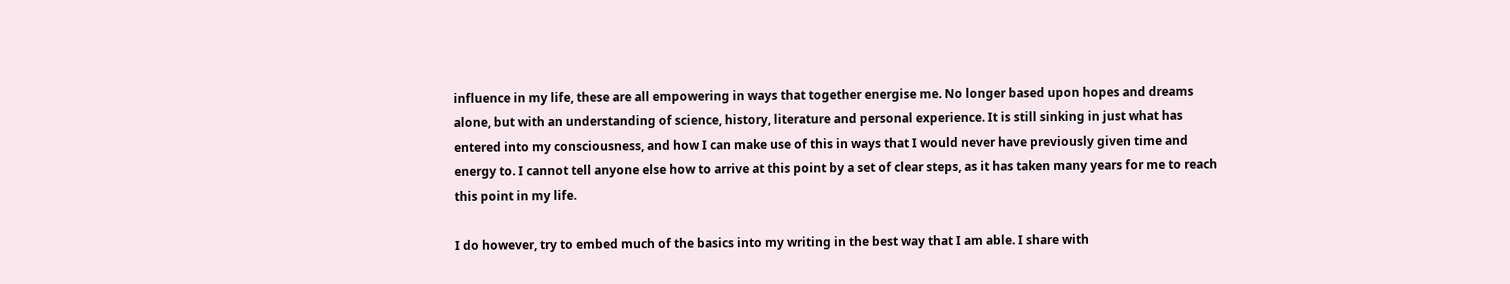influence in my life, these are all empowering in ways that together energise me. No longer based upon hopes and dreams alone, but with an understanding of science, history, literature and personal experience. It is still sinking in just what has entered into my consciousness, and how I can make use of this in ways that I would never have previously given time and energy to. I cannot tell anyone else how to arrive at this point by a set of clear steps, as it has taken many years for me to reach this point in my life.

I do however, try to embed much of the basics into my writing in the best way that I am able. I share with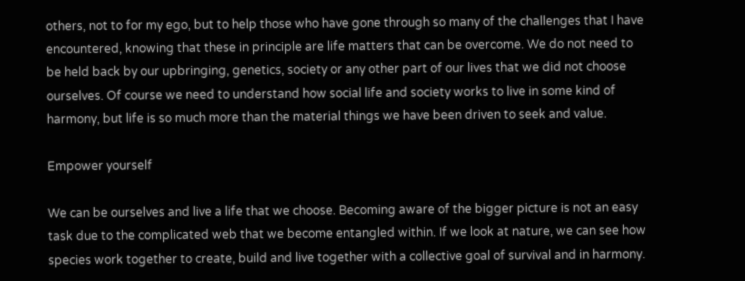others, not to for my ego, but to help those who have gone through so many of the challenges that I have encountered, knowing that these in principle are life matters that can be overcome. We do not need to be held back by our upbringing, genetics, society or any other part of our lives that we did not choose ourselves. Of course we need to understand how social life and society works to live in some kind of harmony, but life is so much more than the material things we have been driven to seek and value.

Empower yourself

We can be ourselves and live a life that we choose. Becoming aware of the bigger picture is not an easy task due to the complicated web that we become entangled within. If we look at nature, we can see how species work together to create, build and live together with a collective goal of survival and in harmony.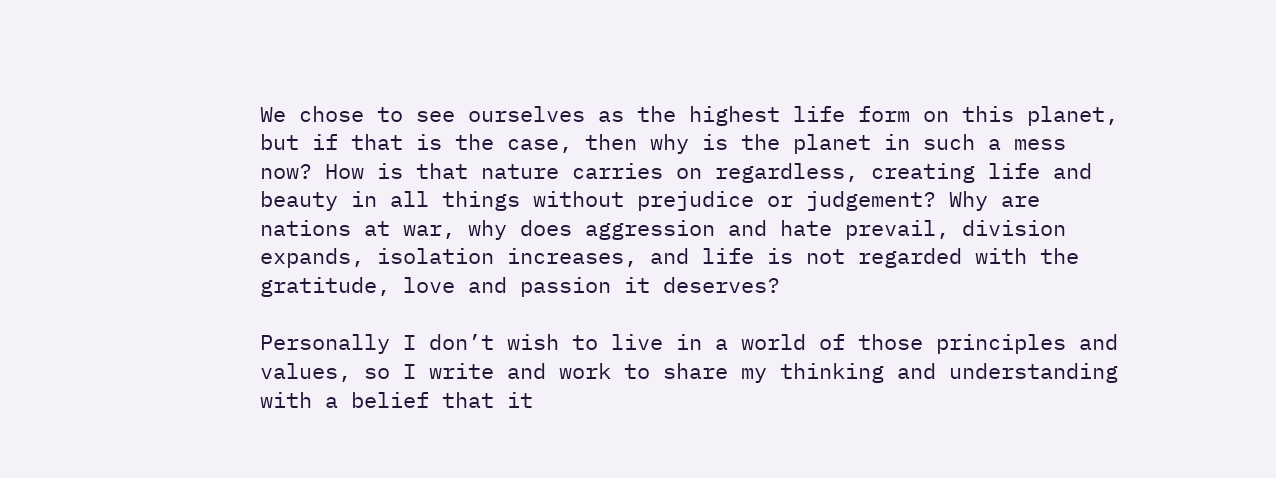We chose to see ourselves as the highest life form on this planet, but if that is the case, then why is the planet in such a mess now? How is that nature carries on regardless, creating life and beauty in all things without prejudice or judgement? Why are nations at war, why does aggression and hate prevail, division expands, isolation increases, and life is not regarded with the gratitude, love and passion it deserves?

Personally I don’t wish to live in a world of those principles and values, so I write and work to share my thinking and understanding with a belief that it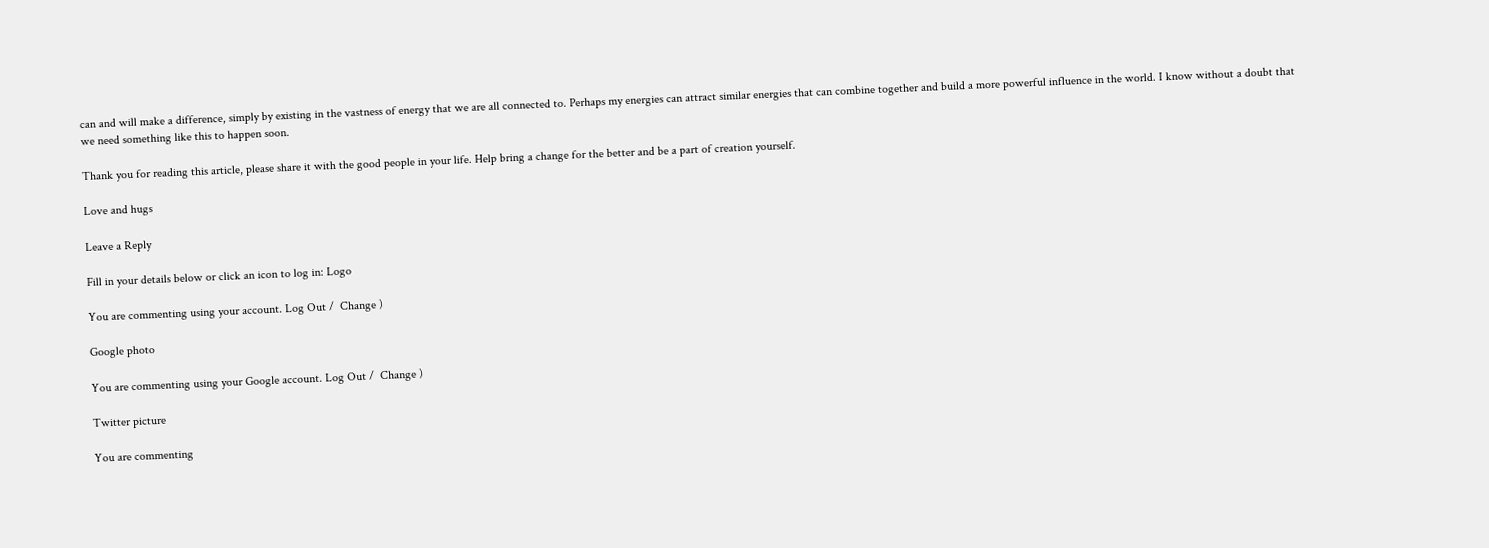can and will make a difference, simply by existing in the vastness of energy that we are all connected to. Perhaps my energies can attract similar energies that can combine together and build a more powerful influence in the world. I know without a doubt that we need something like this to happen soon.

Thank you for reading this article, please share it with the good people in your life. Help bring a change for the better and be a part of creation yourself.

Love and hugs

Leave a Reply

Fill in your details below or click an icon to log in: Logo

You are commenting using your account. Log Out /  Change )

Google photo

You are commenting using your Google account. Log Out /  Change )

Twitter picture

You are commenting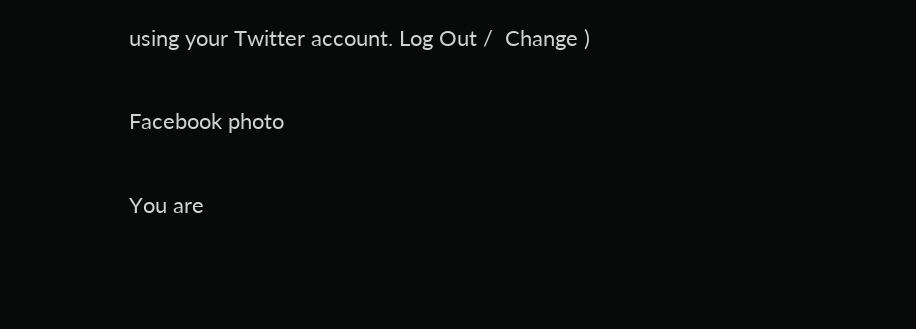using your Twitter account. Log Out /  Change )

Facebook photo

You are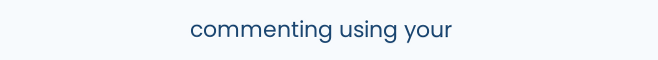commenting using your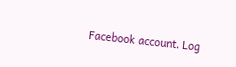Facebook account. Log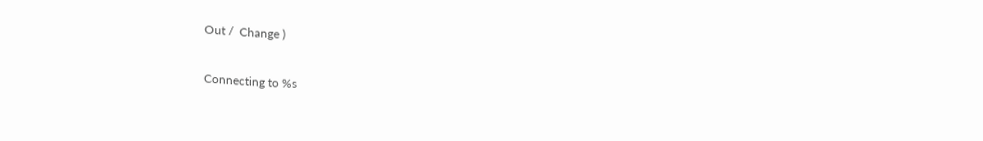Out /  Change )

Connecting to %s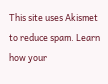This site uses Akismet to reduce spam. Learn how your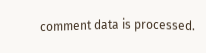comment data is processed.